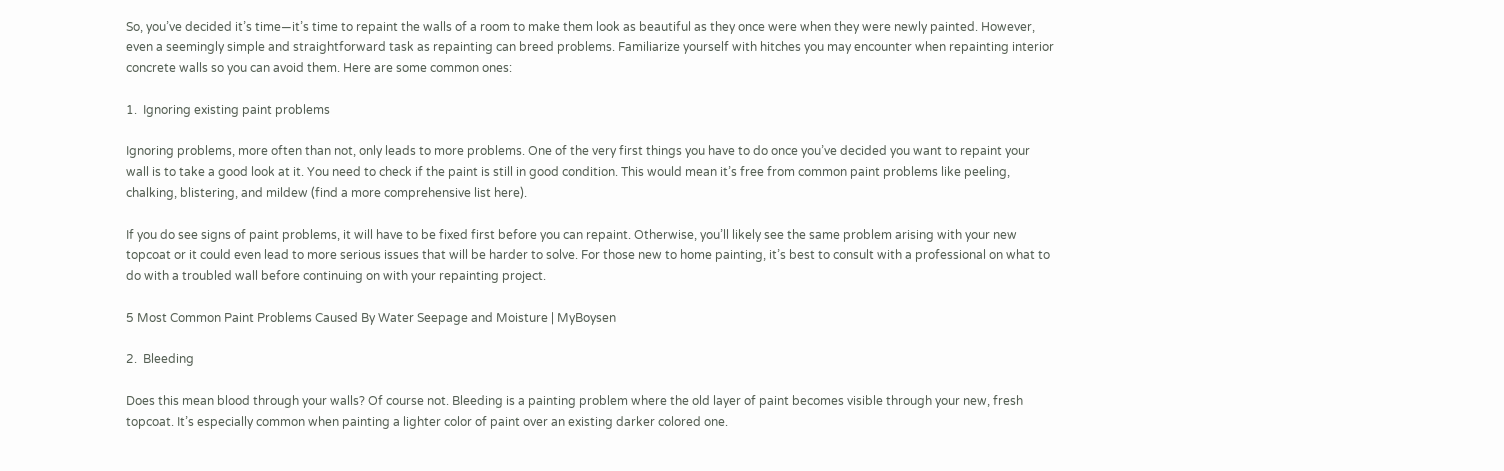So, you’ve decided it’s time—it’s time to repaint the walls of a room to make them look as beautiful as they once were when they were newly painted. However, even a seemingly simple and straightforward task as repainting can breed problems. Familiarize yourself with hitches you may encounter when repainting interior concrete walls so you can avoid them. Here are some common ones:

1.  Ignoring existing paint problems

Ignoring problems, more often than not, only leads to more problems. One of the very first things you have to do once you’ve decided you want to repaint your wall is to take a good look at it. You need to check if the paint is still in good condition. This would mean it’s free from common paint problems like peeling, chalking, blistering, and mildew (find a more comprehensive list here).

If you do see signs of paint problems, it will have to be fixed first before you can repaint. Otherwise, you’ll likely see the same problem arising with your new topcoat or it could even lead to more serious issues that will be harder to solve. For those new to home painting, it’s best to consult with a professional on what to do with a troubled wall before continuing on with your repainting project.

5 Most Common Paint Problems Caused By Water Seepage and Moisture | MyBoysen

2.  Bleeding

Does this mean blood through your walls? Of course not. Bleeding is a painting problem where the old layer of paint becomes visible through your new, fresh topcoat. It’s especially common when painting a lighter color of paint over an existing darker colored one.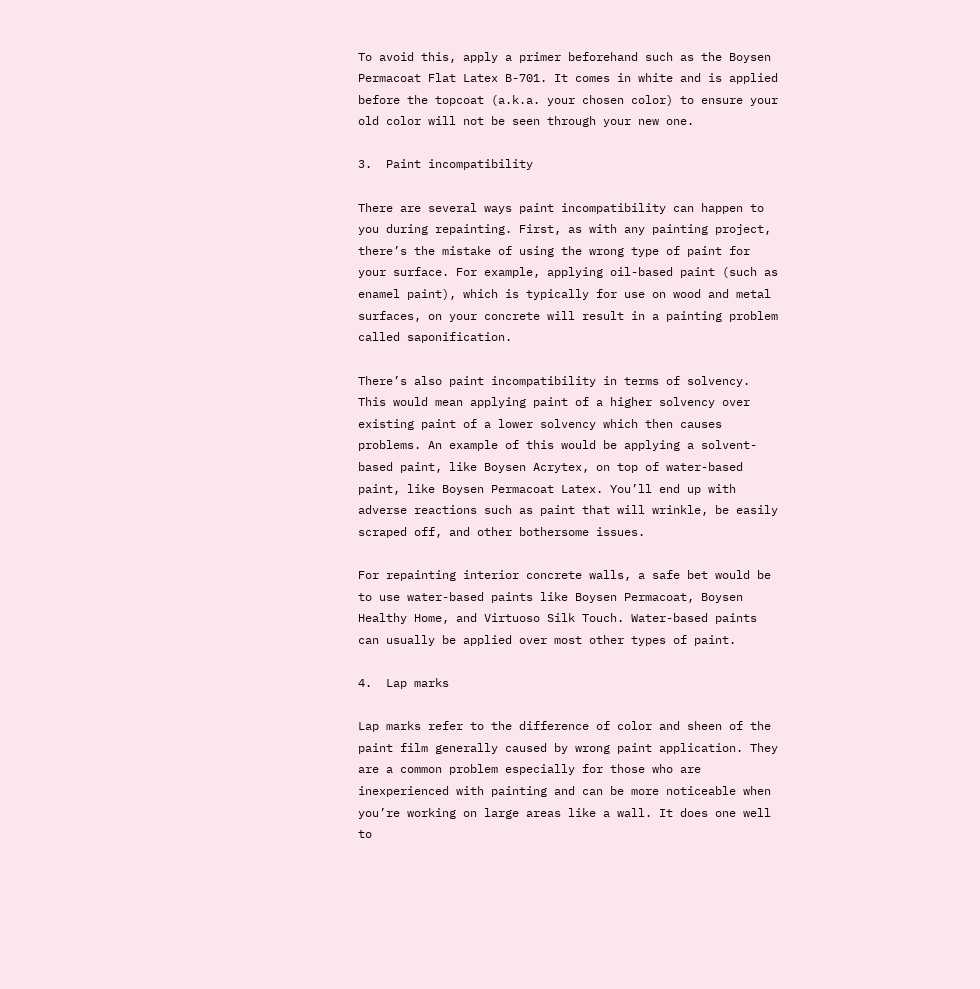To avoid this, apply a primer beforehand such as the Boysen Permacoat Flat Latex B-701. It comes in white and is applied before the topcoat (a.k.a. your chosen color) to ensure your old color will not be seen through your new one.

3.  Paint incompatibility

There are several ways paint incompatibility can happen to you during repainting. First, as with any painting project, there’s the mistake of using the wrong type of paint for your surface. For example, applying oil-based paint (such as enamel paint), which is typically for use on wood and metal surfaces, on your concrete will result in a painting problem called saponification.

There’s also paint incompatibility in terms of solvency. This would mean applying paint of a higher solvency over existing paint of a lower solvency which then causes problems. An example of this would be applying a solvent-based paint, like Boysen Acrytex, on top of water-based paint, like Boysen Permacoat Latex. You’ll end up with adverse reactions such as paint that will wrinkle, be easily scraped off, and other bothersome issues.

For repainting interior concrete walls, a safe bet would be to use water-based paints like Boysen Permacoat, Boysen Healthy Home, and Virtuoso Silk Touch. Water-based paints can usually be applied over most other types of paint.

4.  Lap marks

Lap marks refer to the difference of color and sheen of the paint film generally caused by wrong paint application. They are a common problem especially for those who are inexperienced with painting and can be more noticeable when you’re working on large areas like a wall. It does one well to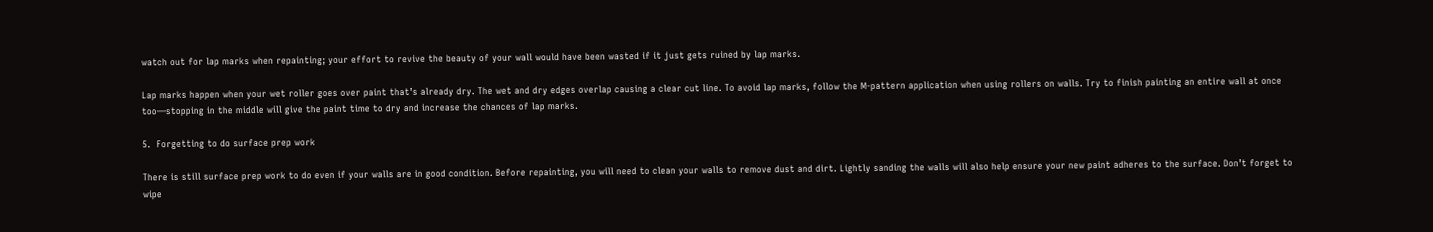watch out for lap marks when repainting; your effort to revive the beauty of your wall would have been wasted if it just gets ruined by lap marks.

Lap marks happen when your wet roller goes over paint that’s already dry. The wet and dry edges overlap causing a clear cut line. To avoid lap marks, follow the M-pattern application when using rollers on walls. Try to finish painting an entire wall at once too—stopping in the middle will give the paint time to dry and increase the chances of lap marks.

5.  Forgetting to do surface prep work

There is still surface prep work to do even if your walls are in good condition. Before repainting, you will need to clean your walls to remove dust and dirt. Lightly sanding the walls will also help ensure your new paint adheres to the surface. Don’t forget to wipe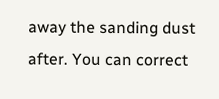away the sanding dust after. You can correct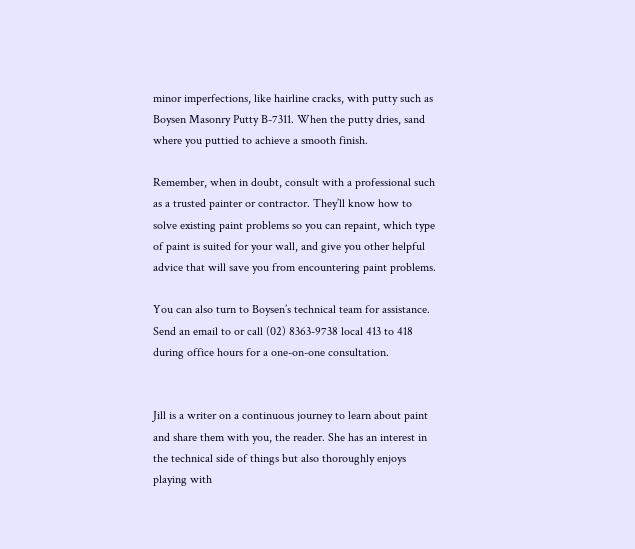minor imperfections, like hairline cracks, with putty such as Boysen Masonry Putty B-7311. When the putty dries, sand where you puttied to achieve a smooth finish.

Remember, when in doubt, consult with a professional such as a trusted painter or contractor. They’ll know how to solve existing paint problems so you can repaint, which type of paint is suited for your wall, and give you other helpful advice that will save you from encountering paint problems.

You can also turn to Boysen’s technical team for assistance. Send an email to or call (02) 8363-9738 local 413 to 418 during office hours for a one-on-one consultation.


Jill is a writer on a continuous journey to learn about paint and share them with you, the reader. She has an interest in the technical side of things but also thoroughly enjoys playing with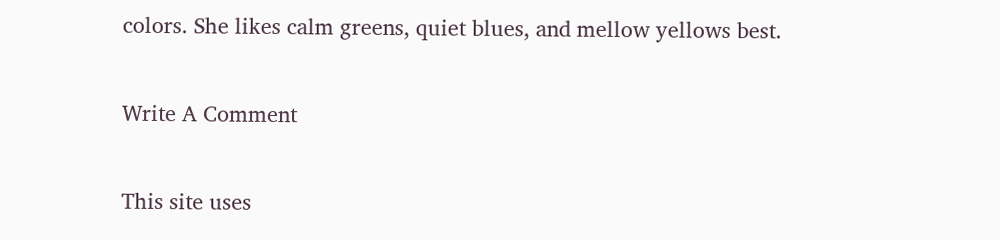colors. She likes calm greens, quiet blues, and mellow yellows best.

Write A Comment

This site uses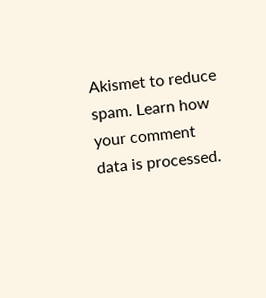Akismet to reduce spam. Learn how your comment data is processed.